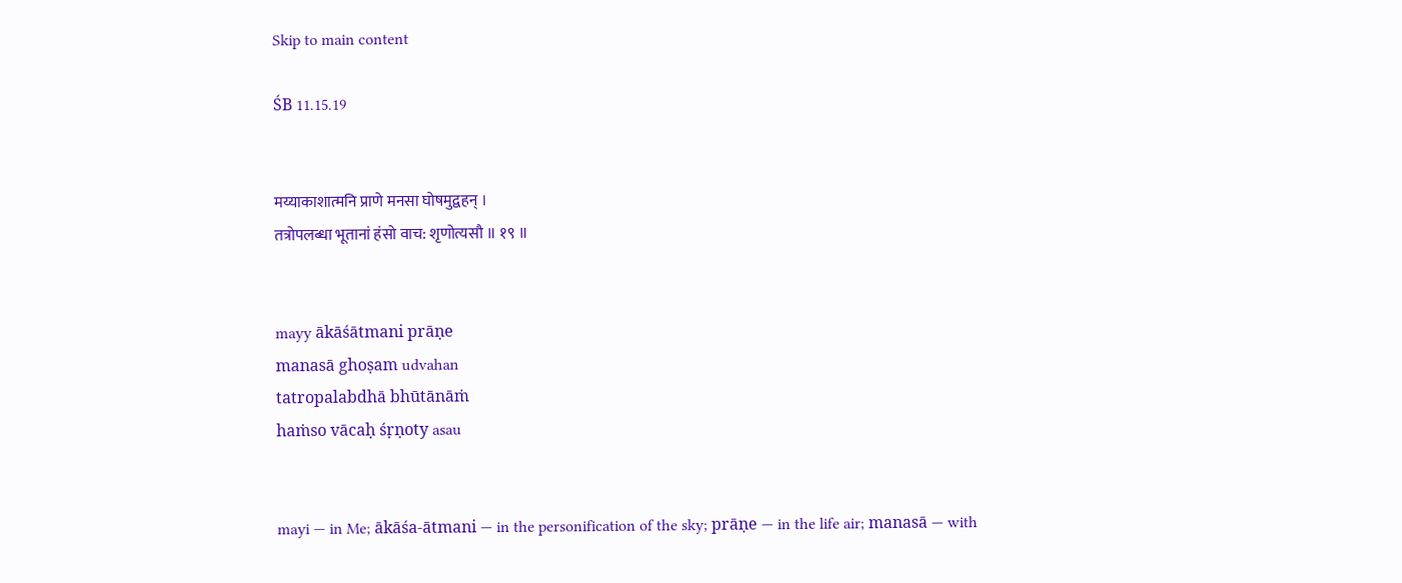Skip to main content

ŚB 11.15.19


मय्याकाशात्मनि प्राणे मनसा घोषमुद्वहन् ।
तत्रोपलब्धा भूतानां हंसो वाच: श‍ृणोत्यसौ ॥ १९ ॥


mayy ākāśātmani prāṇe
manasā ghoṣam udvahan
tatropalabdhā bhūtānāṁ
haṁso vācaḥ śṛṇoty asau


mayi — in Me; ākāśa-ātmani — in the personification of the sky; prāṇe — in the life air; manasā — with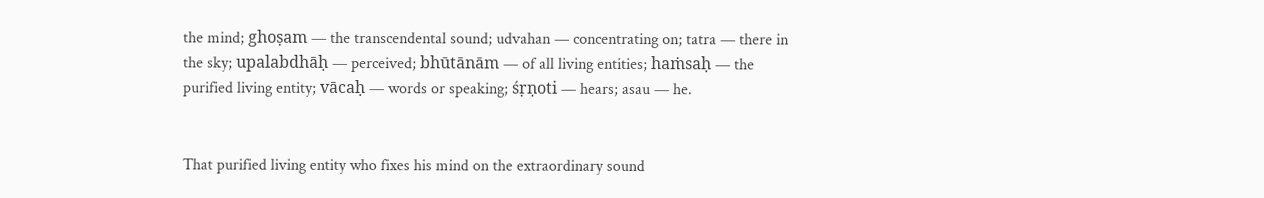the mind; ghoṣam — the transcendental sound; udvahan — concentrating on; tatra — there in the sky; upalabdhāḥ — perceived; bhūtānām — of all living entities; haṁsaḥ — the purified living entity; vācaḥ — words or speaking; śṛṇoti — hears; asau — he.


That purified living entity who fixes his mind on the extraordinary sound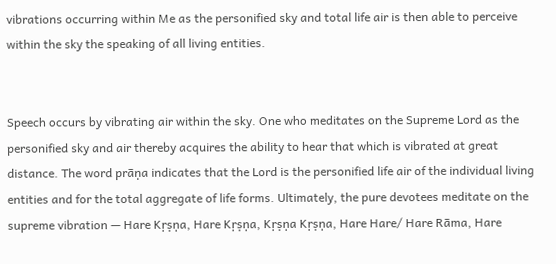vibrations occurring within Me as the personified sky and total life air is then able to perceive within the sky the speaking of all living entities.


Speech occurs by vibrating air within the sky. One who meditates on the Supreme Lord as the personified sky and air thereby acquires the ability to hear that which is vibrated at great distance. The word prāṇa indicates that the Lord is the personified life air of the individual living entities and for the total aggregate of life forms. Ultimately, the pure devotees meditate on the supreme vibration — Hare Kṛṣṇa, Hare Kṛṣṇa, Kṛṣṇa Kṛṣṇa, Hare Hare/ Hare Rāma, Hare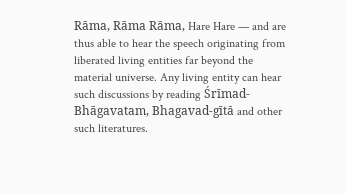Rāma, Rāma Rāma, Hare Hare — and are thus able to hear the speech originating from liberated living entities far beyond the material universe. Any living entity can hear such discussions by reading Śrīmad-Bhāgavatam, Bhagavad-gītā and other such literatures.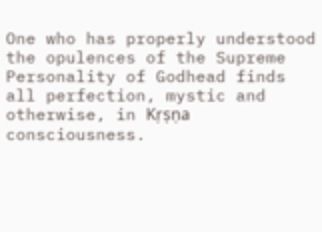One who has properly understood the opulences of the Supreme Personality of Godhead finds all perfection, mystic and otherwise, in Kṛṣṇa consciousness.